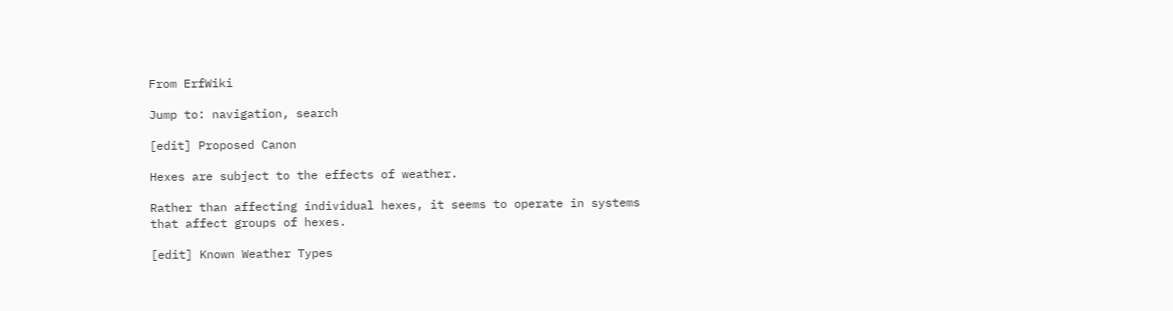From ErfWiki

Jump to: navigation, search

[edit] Proposed Canon

Hexes are subject to the effects of weather.

Rather than affecting individual hexes, it seems to operate in systems that affect groups of hexes.

[edit] Known Weather Types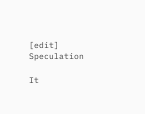[edit] Speculation

It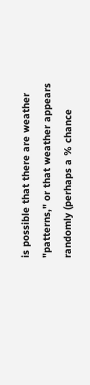is possible that there are weather "patterns," or that weather appears randomly (perhaps a % chance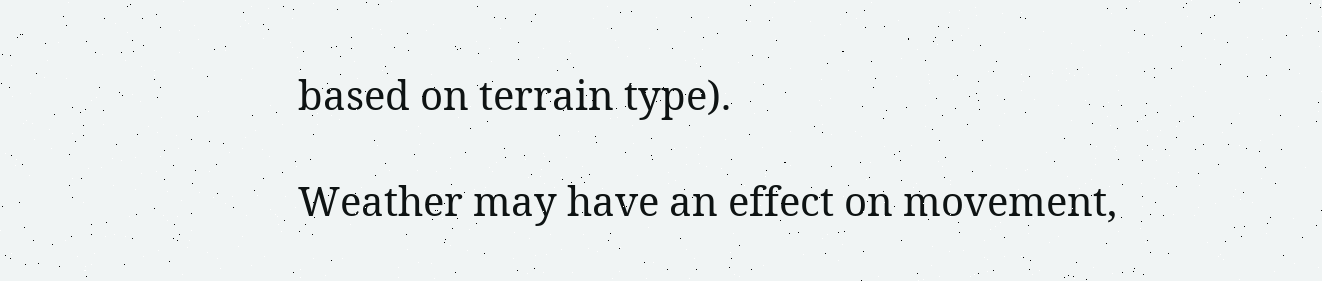based on terrain type).

Weather may have an effect on movement,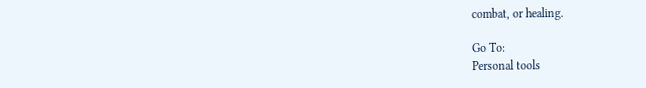combat, or healing.

Go To:
Personal tools